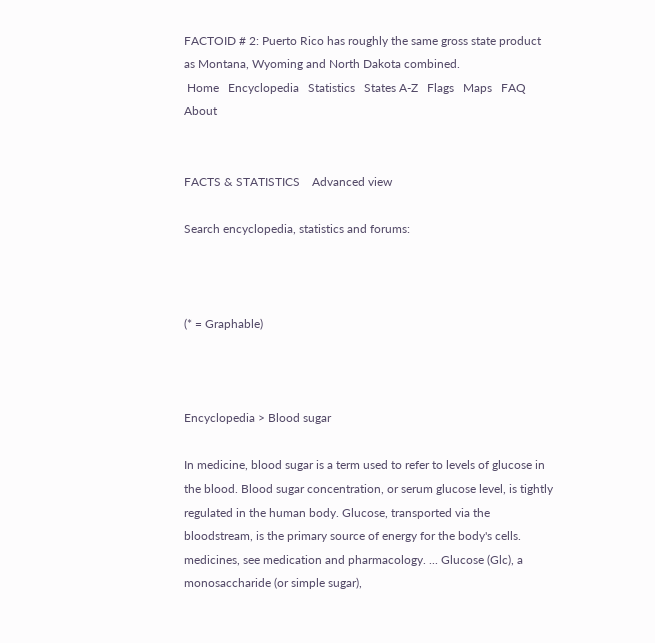FACTOID # 2: Puerto Rico has roughly the same gross state product as Montana, Wyoming and North Dakota combined.
 Home   Encyclopedia   Statistics   States A-Z   Flags   Maps   FAQ   About


FACTS & STATISTICS    Advanced view

Search encyclopedia, statistics and forums:



(* = Graphable)



Encyclopedia > Blood sugar

In medicine, blood sugar is a term used to refer to levels of glucose in the blood. Blood sugar concentration, or serum glucose level, is tightly regulated in the human body. Glucose, transported via the bloodstream, is the primary source of energy for the body's cells. medicines, see medication and pharmacology. ... Glucose (Glc), a monosaccharide (or simple sugar),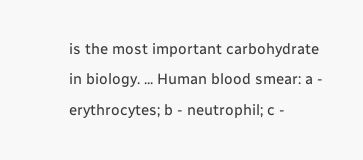is the most important carbohydrate in biology. ... Human blood smear: a - erythrocytes; b - neutrophil; c -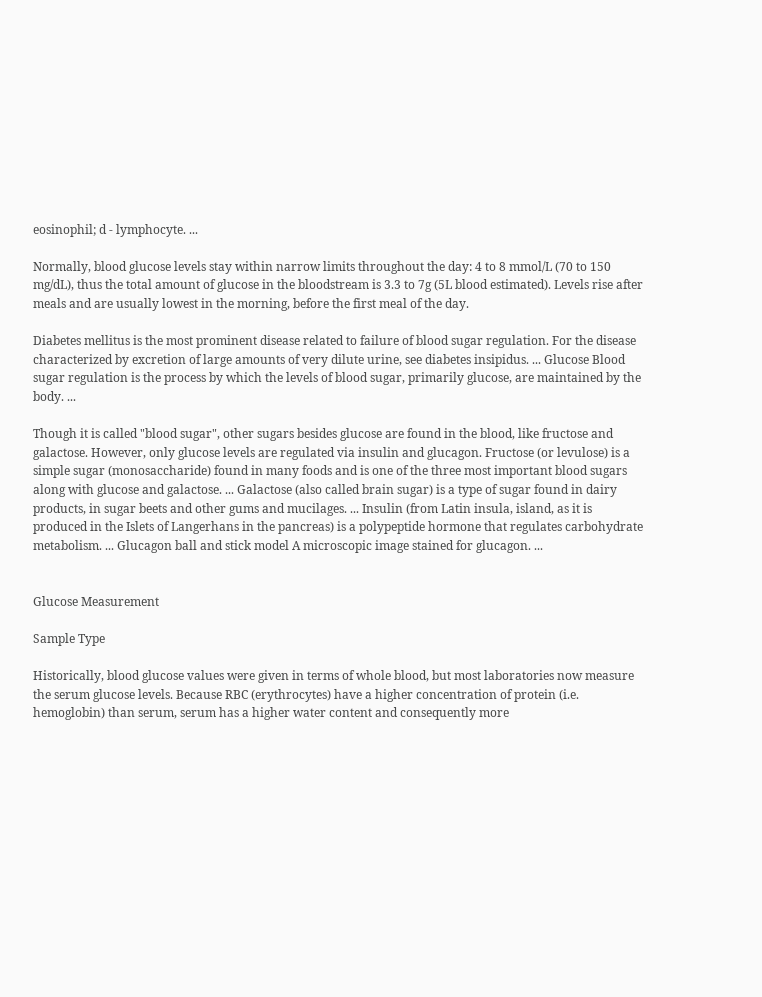eosinophil; d - lymphocyte. ...

Normally, blood glucose levels stay within narrow limits throughout the day: 4 to 8 mmol/L (70 to 150 mg/dL), thus the total amount of glucose in the bloodstream is 3.3 to 7g (5L blood estimated). Levels rise after meals and are usually lowest in the morning, before the first meal of the day.

Diabetes mellitus is the most prominent disease related to failure of blood sugar regulation. For the disease characterized by excretion of large amounts of very dilute urine, see diabetes insipidus. ... Glucose Blood sugar regulation is the process by which the levels of blood sugar, primarily glucose, are maintained by the body. ...

Though it is called "blood sugar", other sugars besides glucose are found in the blood, like fructose and galactose. However, only glucose levels are regulated via insulin and glucagon. Fructose (or levulose) is a simple sugar (monosaccharide) found in many foods and is one of the three most important blood sugars along with glucose and galactose. ... Galactose (also called brain sugar) is a type of sugar found in dairy products, in sugar beets and other gums and mucilages. ... Insulin (from Latin insula, island, as it is produced in the Islets of Langerhans in the pancreas) is a polypeptide hormone that regulates carbohydrate metabolism. ... Glucagon ball and stick model A microscopic image stained for glucagon. ...


Glucose Measurement

Sample Type

Historically, blood glucose values were given in terms of whole blood, but most laboratories now measure the serum glucose levels. Because RBC (erythrocytes) have a higher concentration of protein (i.e. hemoglobin) than serum, serum has a higher water content and consequently more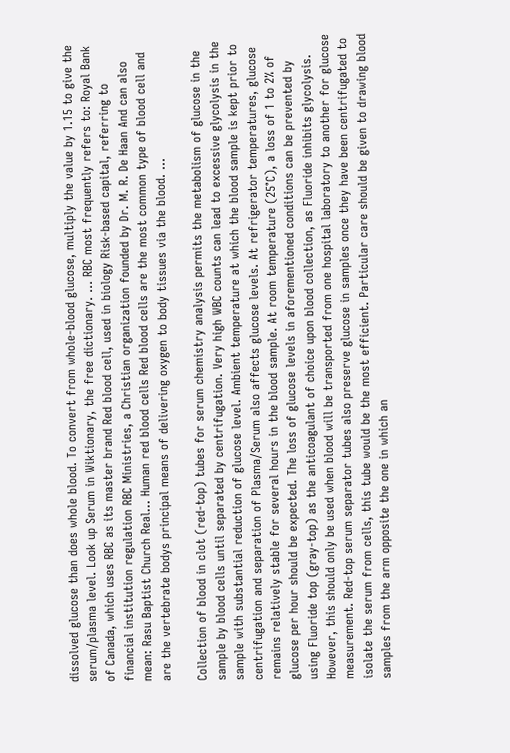dissolved glucose than does whole blood. To convert from whole-blood glucose, multiply the value by 1.15 to give the serum/plasma level. Look up Serum in Wiktionary, the free dictionary. ... RBC most frequently refers to: Royal Bank of Canada, which uses RBC as its master brand Red blood cell, used in biology Risk-based capital, referring to financial institution regulation RBC Ministries, a Christian organization founded by Dr. M. R. De Haan And can also mean: Rasu Baptist Church Real... Human red blood cells Red blood cells are the most common type of blood cell and are the vertebrate bodys principal means of delivering oxygen to body tissues via the blood. ...

Collection of blood in clot (red-top) tubes for serum chemistry analysis permits the metabolism of glucose in the sample by blood cells until separated by centrifugation. Very high WBC counts can lead to excessive glycolysis in the sample with substantial reduction of glucose level. Ambient temperature at which the blood sample is kept prior to centrifugation and separation of Plasma/Serum also affects glucose levels. At refrigerator temperatures, glucose remains relatively stable for several hours in the blood sample. At room temperature (25°C), a loss of 1 to 2% of glucose per hour should be expected. The loss of glucose levels in aforementioned conditions can be prevented by using Fluoride top (gray-top) as the anticoagulant of choice upon blood collection, as Fluoride inhibits glycolysis. However, this should only be used when blood will be transported from one hospital laboratory to another for glucose measurement. Red-top serum separator tubes also preserve glucose in samples once they have been centrifugated to isolate the serum from cells, this tube would be the most efficient. Particular care should be given to drawing blood samples from the arm opposite the one in which an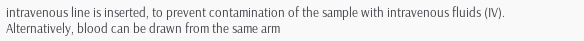intravenous line is inserted, to prevent contamination of the sample with intravenous fluids (IV). Alternatively, blood can be drawn from the same arm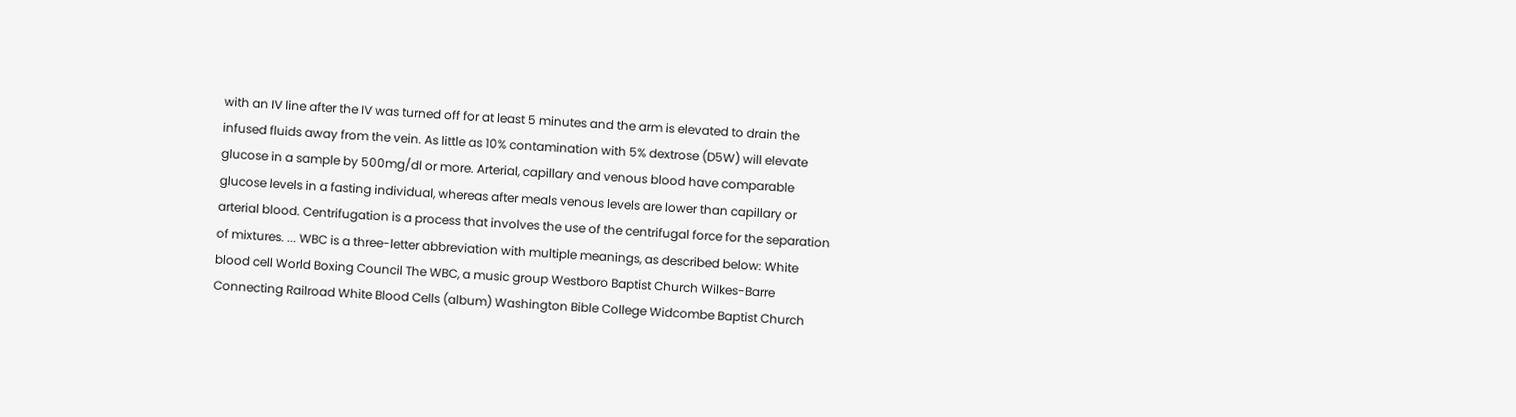with an IV line after the IV was turned off for at least 5 minutes and the arm is elevated to drain the infused fluids away from the vein. As little as 10% contamination with 5% dextrose (D5W) will elevate glucose in a sample by 500mg/dl or more. Arterial, capillary and venous blood have comparable glucose levels in a fasting individual, whereas after meals venous levels are lower than capillary or arterial blood. Centrifugation is a process that involves the use of the centrifugal force for the separation of mixtures. ... WBC is a three-letter abbreviation with multiple meanings, as described below: White blood cell World Boxing Council The WBC, a music group Westboro Baptist Church Wilkes-Barre Connecting Railroad White Blood Cells (album) Washington Bible College Widcombe Baptist Church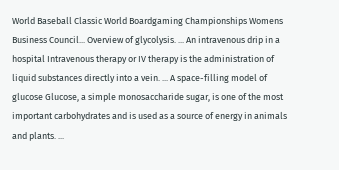World Baseball Classic World Boardgaming Championships Womens Business Council... Overview of glycolysis. ... An intravenous drip in a hospital Intravenous therapy or IV therapy is the administration of liquid substances directly into a vein. ... A space-filling model of glucose Glucose, a simple monosaccharide sugar, is one of the most important carbohydrates and is used as a source of energy in animals and plants. ...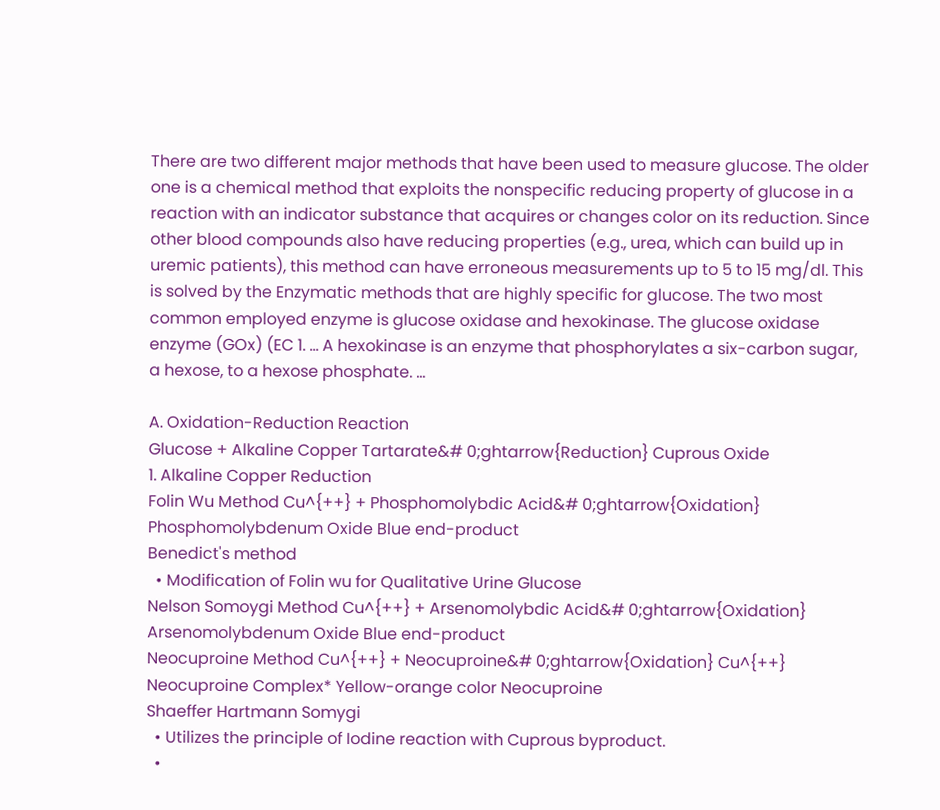There are two different major methods that have been used to measure glucose. The older one is a chemical method that exploits the nonspecific reducing property of glucose in a reaction with an indicator substance that acquires or changes color on its reduction. Since other blood compounds also have reducing properties (e.g., urea, which can build up in uremic patients), this method can have erroneous measurements up to 5 to 15 mg/dl. This is solved by the Enzymatic methods that are highly specific for glucose. The two most common employed enzyme is glucose oxidase and hexokinase. The glucose oxidase enzyme (GOx) (EC 1. ... A hexokinase is an enzyme that phosphorylates a six-carbon sugar, a hexose, to a hexose phosphate. ...

A. Oxidation-Reduction Reaction
Glucose + Alkaline Copper Tartarate&# 0;ghtarrow{Reduction} Cuprous Oxide
1. Alkaline Copper Reduction
Folin Wu Method Cu^{++} + Phosphomolybdic Acid&# 0;ghtarrow{Oxidation} Phosphomolybdenum Oxide Blue end-product
Benedict's method
  • Modification of Folin wu for Qualitative Urine Glucose
Nelson Somoygi Method Cu^{++} + Arsenomolybdic Acid&# 0;ghtarrow{Oxidation} Arsenomolybdenum Oxide Blue end-product
Neocuproine Method Cu^{++} + Neocuproine&# 0;ghtarrow{Oxidation} Cu^{++} Neocuproine Complex* Yellow-orange color Neocuproine
Shaeffer Hartmann Somygi
  • Utilizes the principle of Iodine reaction with Cuprous byproduct.
  •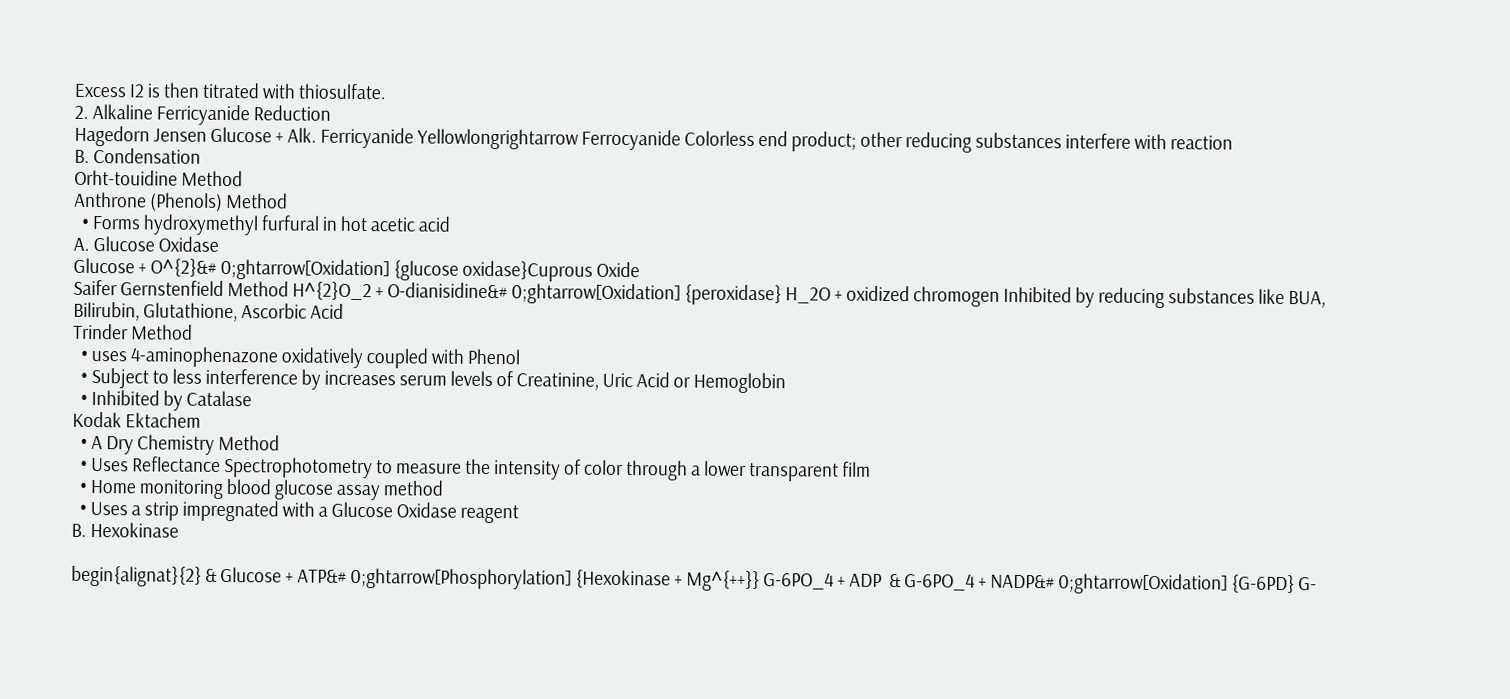Excess I2 is then titrated with thiosulfate.
2. Alkaline Ferricyanide Reduction
Hagedorn Jensen Glucose + Alk. Ferricyanide Yellowlongrightarrow Ferrocyanide Colorless end product; other reducing substances interfere with reaction
B. Condensation
Orht-touidine Method
Anthrone (Phenols) Method
  • Forms hydroxymethyl furfural in hot acetic acid
A. Glucose Oxidase
Glucose + O^{2}&# 0;ghtarrow[Oxidation] {glucose oxidase}Cuprous Oxide
Saifer Gernstenfield Method H^{2}O_2 + O-dianisidine&# 0;ghtarrow[Oxidation] {peroxidase} H_2O + oxidized chromogen Inhibited by reducing substances like BUA, Bilirubin, Glutathione, Ascorbic Acid
Trinder Method
  • uses 4-aminophenazone oxidatively coupled with Phenol
  • Subject to less interference by increases serum levels of Creatinine, Uric Acid or Hemoglobin
  • Inhibited by Catalase
Kodak Ektachem
  • A Dry Chemistry Method
  • Uses Reflectance Spectrophotometry to measure the intensity of color through a lower transparent film
  • Home monitoring blood glucose assay method
  • Uses a strip impregnated with a Glucose Oxidase reagent
B. Hexokinase

begin{alignat}{2} & Glucose + ATP&# 0;ghtarrow[Phosphorylation] {Hexokinase + Mg^{++}} G-6PO_4 + ADP  & G-6PO_4 + NADP&# 0;ghtarrow[Oxidation] {G-6PD} G-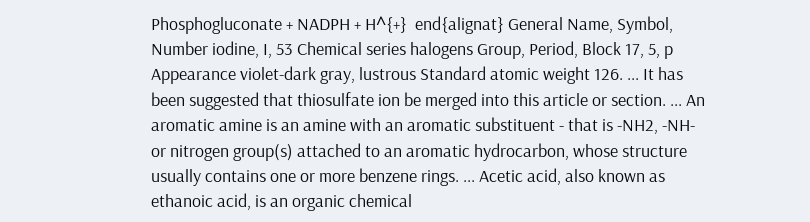Phosphogluconate + NADPH + H^{+}  end{alignat} General Name, Symbol, Number iodine, I, 53 Chemical series halogens Group, Period, Block 17, 5, p Appearance violet-dark gray, lustrous Standard atomic weight 126. ... It has been suggested that thiosulfate ion be merged into this article or section. ... An aromatic amine is an amine with an aromatic substituent - that is -NH2, -NH- or nitrogen group(s) attached to an aromatic hydrocarbon, whose structure usually contains one or more benzene rings. ... Acetic acid, also known as ethanoic acid, is an organic chemical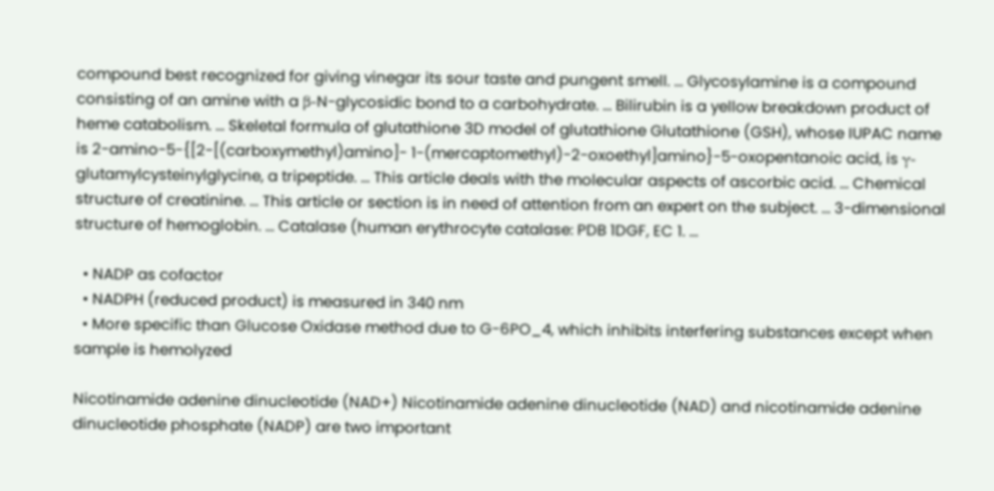compound best recognized for giving vinegar its sour taste and pungent smell. ... Glycosylamine is a compound consisting of an amine with a β-N-glycosidic bond to a carbohydrate. ... Bilirubin is a yellow breakdown product of heme catabolism. ... Skeletal formula of glutathione 3D model of glutathione Glutathione (GSH), whose IUPAC name is 2-amino-5-{[2-[(carboxymethyl)amino]- 1-(mercaptomethyl)-2-oxoethyl]amino}-5-oxopentanoic acid, is γ-glutamylcysteinylglycine, a tripeptide. ... This article deals with the molecular aspects of ascorbic acid. ... Chemical structure of creatinine. ... This article or section is in need of attention from an expert on the subject. ... 3-dimensional structure of hemoglobin. ... Catalase (human erythrocyte catalase: PDB 1DGF, EC 1. ...

  • NADP as cofactor
  • NADPH (reduced product) is measured in 340 nm
  • More specific than Glucose Oxidase method due to G-6PO_4, which inhibits interfering substances except when sample is hemolyzed

Nicotinamide adenine dinucleotide (NAD+) Nicotinamide adenine dinucleotide (NAD) and nicotinamide adenine dinucleotide phosphate (NADP) are two important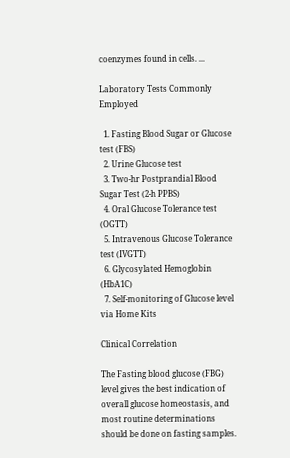coenzymes found in cells. ...

Laboratory Tests Commonly Employed

  1. Fasting Blood Sugar or Glucose test (FBS)
  2. Urine Glucose test
  3. Two-hr Postprandial Blood Sugar Test (2-h PPBS)
  4. Oral Glucose Tolerance test (OGTT)
  5. Intravenous Glucose Tolerance test (IVGTT)
  6. Glycosylated Hemoglobin (HbA1C)
  7. Self-monitoring of Glucose level via Home Kits

Clinical Correlation

The Fasting blood glucose (FBG) level gives the best indication of overall glucose homeostasis, and most routine determinations should be done on fasting samples.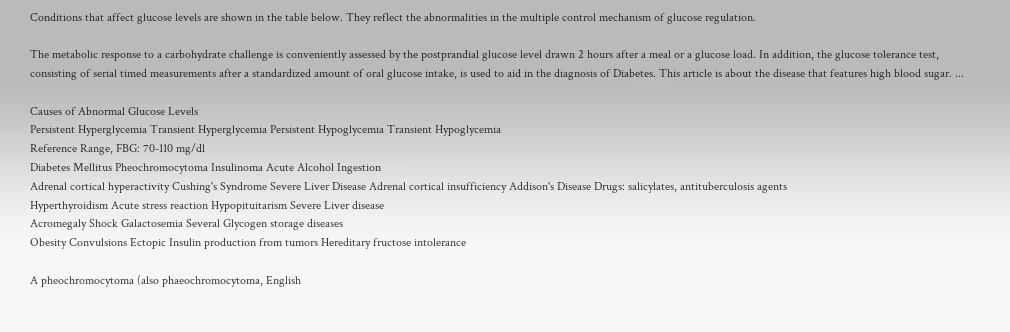Conditions that affect glucose levels are shown in the table below. They reflect the abnormalities in the multiple control mechanism of glucose regulation.

The metabolic response to a carbohydrate challenge is conveniently assessed by the postprandial glucose level drawn 2 hours after a meal or a glucose load. In addition, the glucose tolerance test, consisting of serial timed measurements after a standardized amount of oral glucose intake, is used to aid in the diagnosis of Diabetes. This article is about the disease that features high blood sugar. ...

Causes of Abnormal Glucose Levels
Persistent Hyperglycemia Transient Hyperglycemia Persistent Hypoglycemia Transient Hypoglycemia
Reference Range, FBG: 70-110 mg/dl
Diabetes Mellitus Pheochromocytoma Insulinoma Acute Alcohol Ingestion
Adrenal cortical hyperactivity Cushing's Syndrome Severe Liver Disease Adrenal cortical insufficiency Addison's Disease Drugs: salicylates, antituberculosis agents
Hyperthyroidism Acute stress reaction Hypopituitarism Severe Liver disease
Acromegaly Shock Galactosemia Several Glycogen storage diseases
Obesity Convulsions Ectopic Insulin production from tumors Hereditary fructose intolerance

A pheochromocytoma (also phaeochromocytoma, English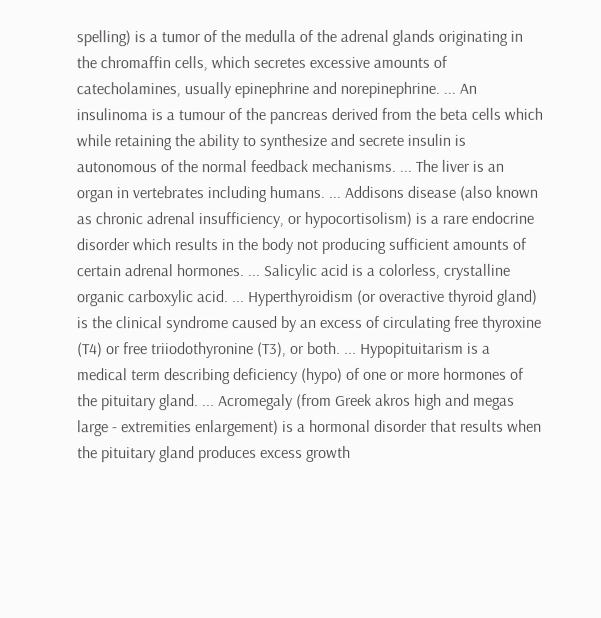spelling) is a tumor of the medulla of the adrenal glands originating in the chromaffin cells, which secretes excessive amounts of catecholamines, usually epinephrine and norepinephrine. ... An insulinoma is a tumour of the pancreas derived from the beta cells which while retaining the ability to synthesize and secrete insulin is autonomous of the normal feedback mechanisms. ... The liver is an organ in vertebrates including humans. ... Addisons disease (also known as chronic adrenal insufficiency, or hypocortisolism) is a rare endocrine disorder which results in the body not producing sufficient amounts of certain adrenal hormones. ... Salicylic acid is a colorless, crystalline organic carboxylic acid. ... Hyperthyroidism (or overactive thyroid gland) is the clinical syndrome caused by an excess of circulating free thyroxine (T4) or free triiodothyronine (T3), or both. ... Hypopituitarism is a medical term describing deficiency (hypo) of one or more hormones of the pituitary gland. ... Acromegaly (from Greek akros high and megas large - extremities enlargement) is a hormonal disorder that results when the pituitary gland produces excess growth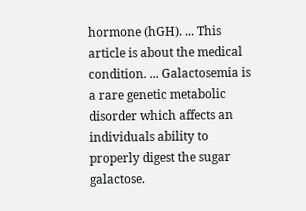hormone (hGH). ... This article is about the medical condition. ... Galactosemia is a rare genetic metabolic disorder which affects an individuals ability to properly digest the sugar galactose.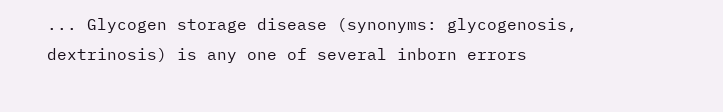... Glycogen storage disease (synonyms: glycogenosis, dextrinosis) is any one of several inborn errors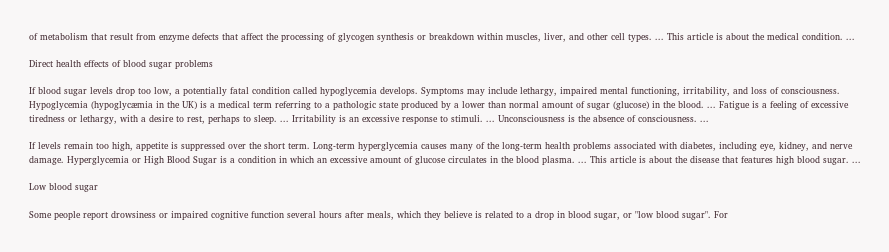of metabolism that result from enzyme defects that affect the processing of glycogen synthesis or breakdown within muscles, liver, and other cell types. ... This article is about the medical condition. ...

Direct health effects of blood sugar problems

If blood sugar levels drop too low, a potentially fatal condition called hypoglycemia develops. Symptoms may include lethargy, impaired mental functioning, irritability, and loss of consciousness. Hypoglycemia (hypoglycæmia in the UK) is a medical term referring to a pathologic state produced by a lower than normal amount of sugar (glucose) in the blood. ... Fatigue is a feeling of excessive tiredness or lethargy, with a desire to rest, perhaps to sleep. ... Irritability is an excessive response to stimuli. ... Unconsciousness is the absence of consciousness. ...

If levels remain too high, appetite is suppressed over the short term. Long-term hyperglycemia causes many of the long-term health problems associated with diabetes, including eye, kidney, and nerve damage. Hyperglycemia or High Blood Sugar is a condition in which an excessive amount of glucose circulates in the blood plasma. ... This article is about the disease that features high blood sugar. ...

Low blood sugar

Some people report drowsiness or impaired cognitive function several hours after meals, which they believe is related to a drop in blood sugar, or "low blood sugar". For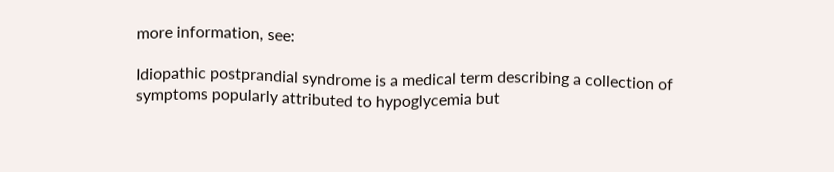more information, see:

Idiopathic postprandial syndrome is a medical term describing a collection of symptoms popularly attributed to hypoglycemia but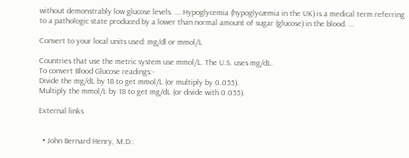without demonstrably low glucose levels. ... Hypoglycemia (hypoglycæmia in the UK) is a medical term referring to a pathologic state produced by a lower than normal amount of sugar (glucose) in the blood. ...

Convert to your local units used: mg/dl or mmol/L

Countries that use the metric system use mmol/L. The U.S. uses mg/dL.
To convert Blood Glucose readings:-
Divide the mg/dL by 18 to get mmol/L (or multiply by 0.055).
Multiply the mmol/L by 18 to get mg/dL (or divide with 0.055).

External links


  • John Bernard Henry, M.D.: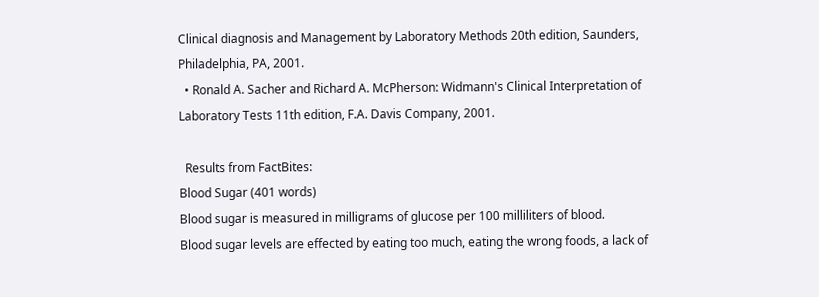Clinical diagnosis and Management by Laboratory Methods 20th edition, Saunders, Philadelphia, PA, 2001.
  • Ronald A. Sacher and Richard A. McPherson: Widmann's Clinical Interpretation of Laboratory Tests 11th edition, F.A. Davis Company, 2001.

  Results from FactBites:
Blood Sugar (401 words)
Blood sugar is measured in milligrams of glucose per 100 milliliters of blood.
Blood sugar levels are effected by eating too much, eating the wrong foods, a lack of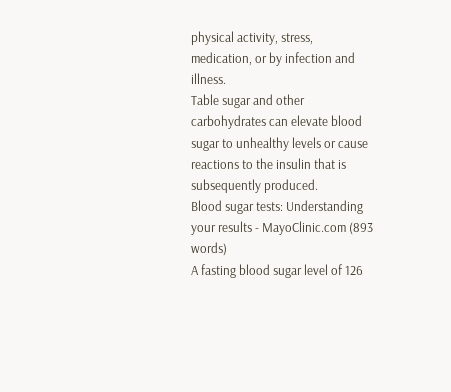physical activity, stress, medication, or by infection and illness.
Table sugar and other carbohydrates can elevate blood sugar to unhealthy levels or cause reactions to the insulin that is subsequently produced.
Blood sugar tests: Understanding your results - MayoClinic.com (893 words)
A fasting blood sugar level of 126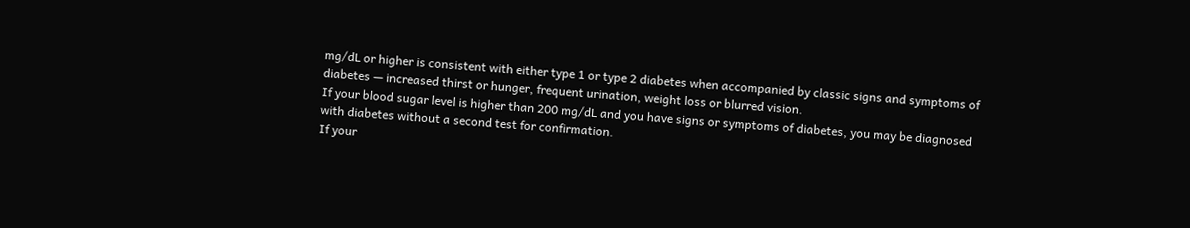mg/dL or higher is consistent with either type 1 or type 2 diabetes when accompanied by classic signs and symptoms of diabetes — increased thirst or hunger, frequent urination, weight loss or blurred vision.
If your blood sugar level is higher than 200 mg/dL and you have signs or symptoms of diabetes, you may be diagnosed with diabetes without a second test for confirmation.
If your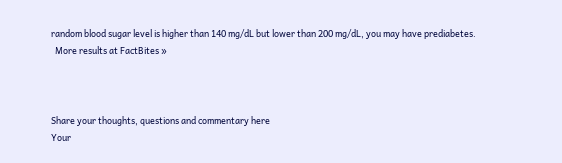random blood sugar level is higher than 140 mg/dL but lower than 200 mg/dL, you may have prediabetes.
  More results at FactBites »



Share your thoughts, questions and commentary here
Your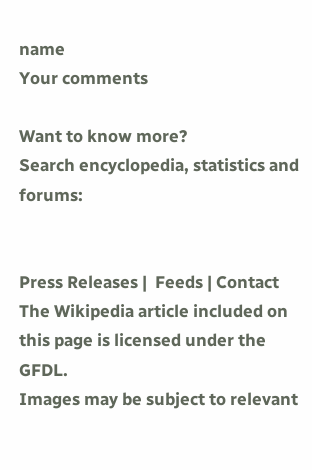name
Your comments

Want to know more?
Search encyclopedia, statistics and forums:


Press Releases |  Feeds | Contact
The Wikipedia article included on this page is licensed under the GFDL.
Images may be subject to relevant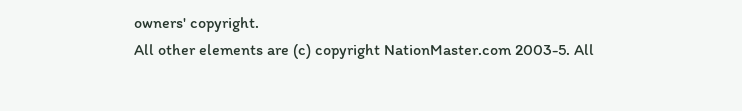owners' copyright.
All other elements are (c) copyright NationMaster.com 2003-5. All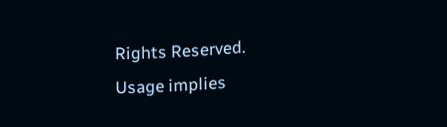Rights Reserved.
Usage implies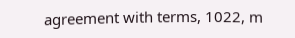agreement with terms, 1022, m